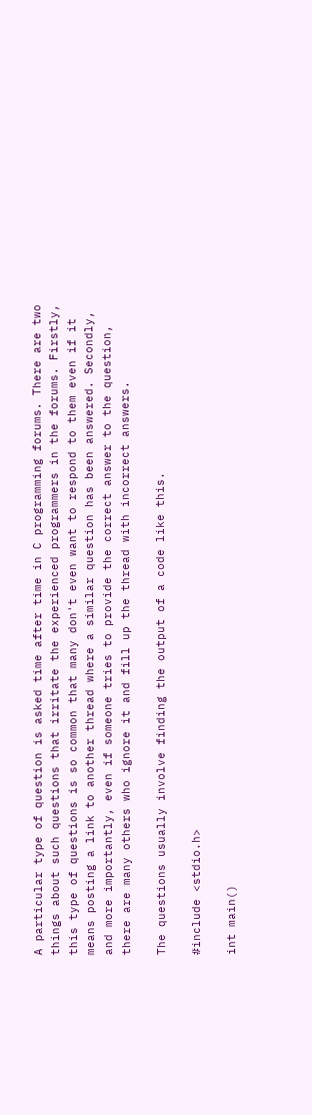A particular type of question is asked time after time in C programming forums. There are two things about such questions that irritate the experienced programmers in the forums. Firstly, this type of questions is so common that many don't even want to respond to them even if it means posting a link to another thread where a similar question has been answered. Secondly, and more importantly, even if someone tries to provide the correct answer to the question, there are many others who ignore it and fill up the thread with incorrect answers.

The questions usually involve finding the output of a code like this.

#include <stdio.h>

int main()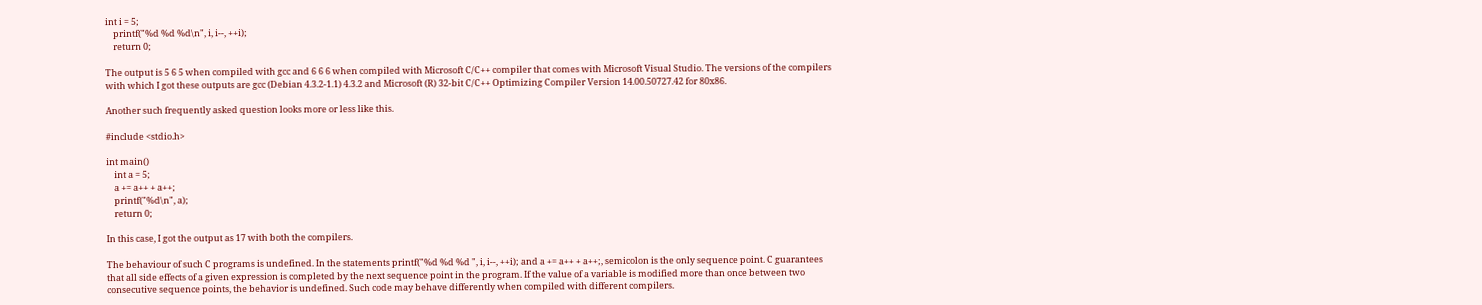int i = 5;
    printf("%d %d %d\n", i, i--, ++i);
    return 0;

The output is 5 6 5 when compiled with gcc and 6 6 6 when compiled with Microsoft C/C++ compiler that comes with Microsoft Visual Studio. The versions of the compilers with which I got these outputs are gcc (Debian 4.3.2-1.1) 4.3.2 and Microsoft (R) 32-bit C/C++ Optimizing Compiler Version 14.00.50727.42 for 80x86.

Another such frequently asked question looks more or less like this.

#include <stdio.h>

int main()
    int a = 5;
    a += a++ + a++;
    printf("%d\n", a);
    return 0;

In this case, I got the output as 17 with both the compilers.

The behaviour of such C programs is undefined. In the statements printf("%d %d %d ", i, i--, ++i); and a += a++ + a++;, semicolon is the only sequence point. C guarantees that all side effects of a given expression is completed by the next sequence point in the program. If the value of a variable is modified more than once between two consecutive sequence points, the behavior is undefined. Such code may behave differently when compiled with different compilers.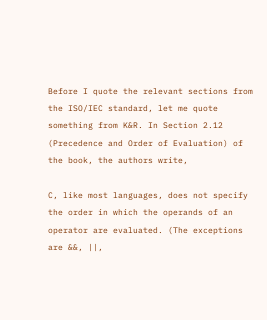Before I quote the relevant sections from the ISO/IEC standard, let me quote something from K&R. In Section 2.12 (Precedence and Order of Evaluation) of the book, the authors write,

C, like most languages, does not specify the order in which the operands of an operator are evaluated. (The exceptions are &&, ||,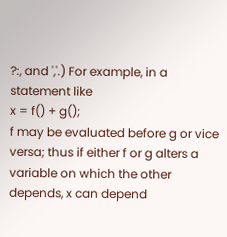?:, and ','.) For example, in a statement like
x = f() + g();
f may be evaluated before g or vice versa; thus if either f or g alters a variable on which the other depends, x can depend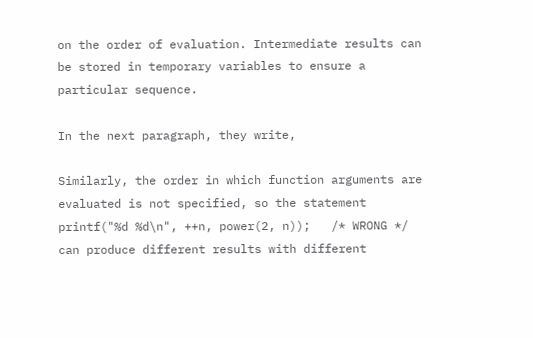on the order of evaluation. Intermediate results can be stored in temporary variables to ensure a particular sequence.

In the next paragraph, they write,

Similarly, the order in which function arguments are evaluated is not specified, so the statement
printf("%d %d\n", ++n, power(2, n));   /* WRONG */
can produce different results with different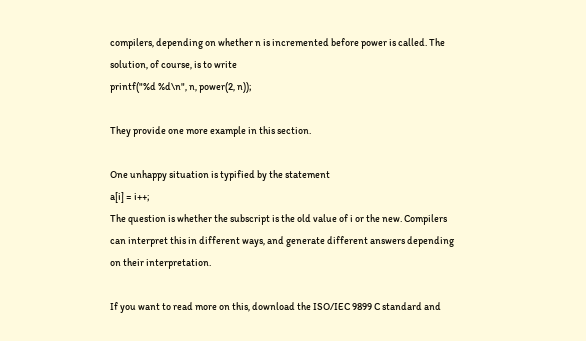compilers, depending on whether n is incremented before power is called. The solution, of course, is to write
printf("%d %d\n", n, power(2, n));

They provide one more example in this section.

One unhappy situation is typified by the statement
a[i] = i++;
The question is whether the subscript is the old value of i or the new. Compilers can interpret this in different ways, and generate different answers depending on their interpretation.

If you want to read more on this, download the ISO/IEC 9899 C standard and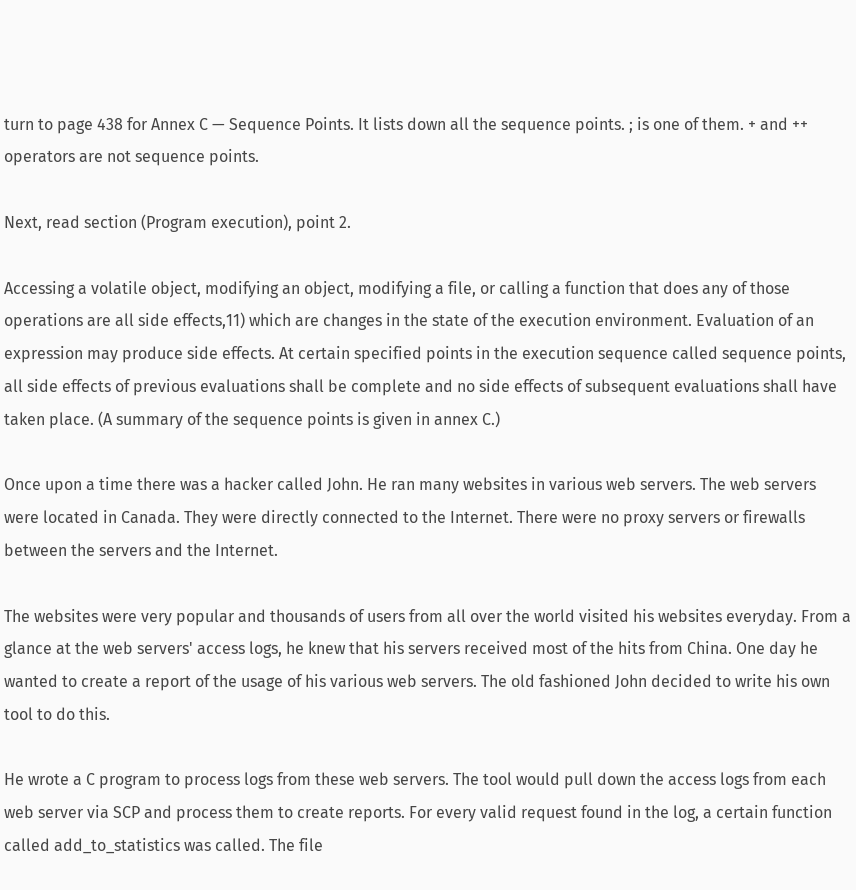turn to page 438 for Annex C — Sequence Points. It lists down all the sequence points. ; is one of them. + and ++ operators are not sequence points.

Next, read section (Program execution), point 2.

Accessing a volatile object, modifying an object, modifying a file, or calling a function that does any of those operations are all side effects,11) which are changes in the state of the execution environment. Evaluation of an expression may produce side effects. At certain specified points in the execution sequence called sequence points, all side effects of previous evaluations shall be complete and no side effects of subsequent evaluations shall have taken place. (A summary of the sequence points is given in annex C.)

Once upon a time there was a hacker called John. He ran many websites in various web servers. The web servers were located in Canada. They were directly connected to the Internet. There were no proxy servers or firewalls between the servers and the Internet.

The websites were very popular and thousands of users from all over the world visited his websites everyday. From a glance at the web servers' access logs, he knew that his servers received most of the hits from China. One day he wanted to create a report of the usage of his various web servers. The old fashioned John decided to write his own tool to do this.

He wrote a C program to process logs from these web servers. The tool would pull down the access logs from each web server via SCP and process them to create reports. For every valid request found in the log, a certain function called add_to_statistics was called. The file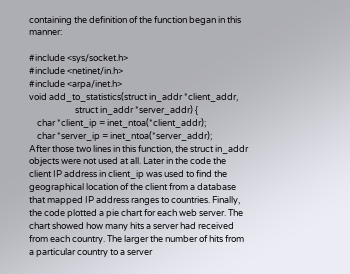containing the definition of the function began in this manner:

#include <sys/socket.h>
#include <netinet/in.h>
#include <arpa/inet.h>
void add_to_statistics(struct in_addr *client_addr,
                       struct in_addr *server_addr) {
    char *client_ip = inet_ntoa(*client_addr);
    char *server_ip = inet_ntoa(*server_addr);
After those two lines in this function, the struct in_addr objects were not used at all. Later in the code the client IP address in client_ip was used to find the geographical location of the client from a database that mapped IP address ranges to countries. Finally, the code plotted a pie chart for each web server. The chart showed how many hits a server had received from each country. The larger the number of hits from a particular country to a server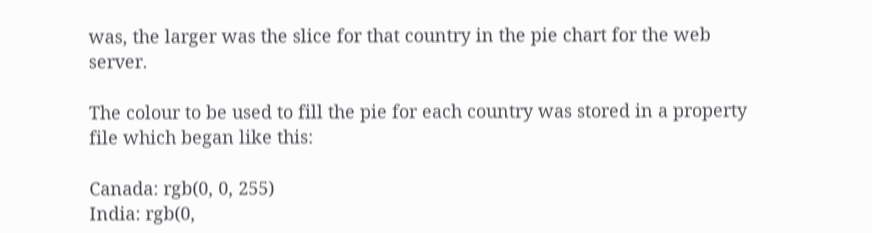was, the larger was the slice for that country in the pie chart for the web server.

The colour to be used to fill the pie for each country was stored in a property file which began like this:

Canada: rgb(0, 0, 255)
India: rgb(0,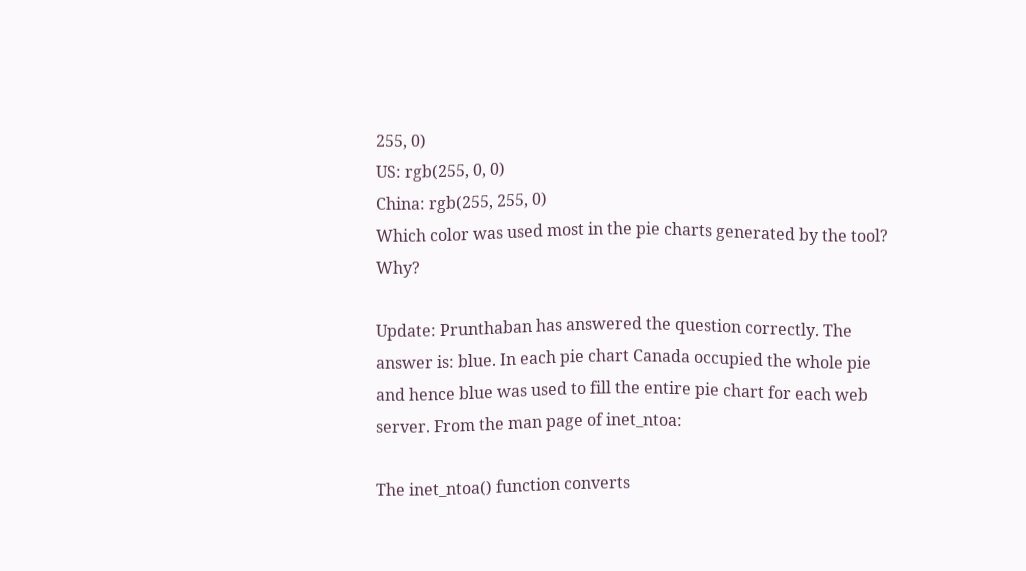255, 0)
US: rgb(255, 0, 0)
China: rgb(255, 255, 0)
Which color was used most in the pie charts generated by the tool? Why?

Update: Prunthaban has answered the question correctly. The answer is: blue. In each pie chart Canada occupied the whole pie and hence blue was used to fill the entire pie chart for each web server. From the man page of inet_ntoa:

The inet_ntoa() function converts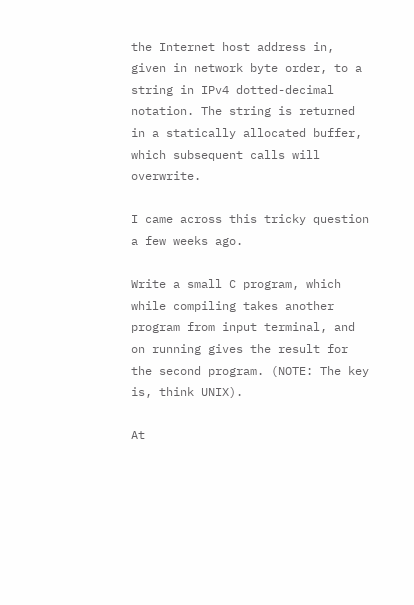the Internet host address in, given in network byte order, to a string in IPv4 dotted-decimal notation. The string is returned in a statically allocated buffer, which subsequent calls will overwrite.

I came across this tricky question a few weeks ago.

Write a small C program, which while compiling takes another program from input terminal, and on running gives the result for the second program. (NOTE: The key is, think UNIX).

At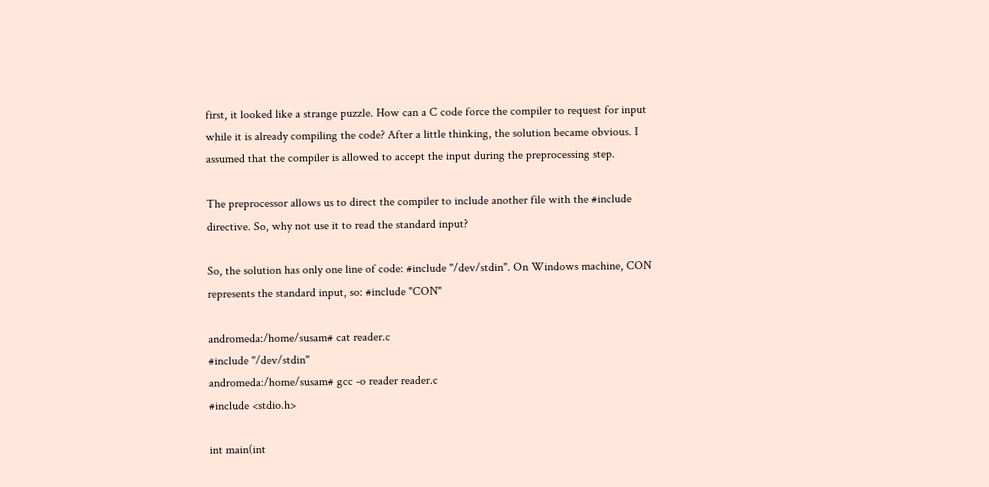first, it looked like a strange puzzle. How can a C code force the compiler to request for input while it is already compiling the code? After a little thinking, the solution became obvious. I assumed that the compiler is allowed to accept the input during the preprocessing step.

The preprocessor allows us to direct the compiler to include another file with the #include directive. So, why not use it to read the standard input?

So, the solution has only one line of code: #include "/dev/stdin". On Windows machine, CON represents the standard input, so: #include "CON"

andromeda:/home/susam# cat reader.c
#include "/dev/stdin"
andromeda:/home/susam# gcc -o reader reader.c
#include <stdio.h>

int main(int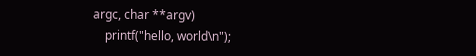argc, char **argv)
    printf("hello, world\n");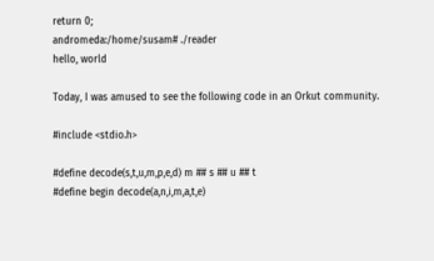return 0;
andromeda:/home/susam# ./reader
hello, world

Today, I was amused to see the following code in an Orkut community.

#include <stdio.h>

#define decode(s,t,u,m,p,e,d) m ## s ## u ## t
#define begin decode(a,n,i,m,a,t,e)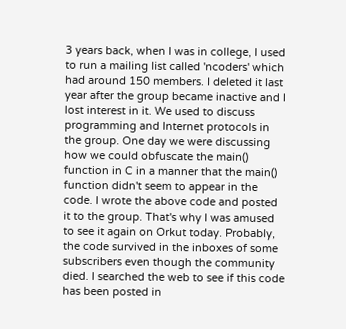3 years back, when I was in college, I used to run a mailing list called 'ncoders' which had around 150 members. I deleted it last year after the group became inactive and I lost interest in it. We used to discuss programming and Internet protocols in the group. One day we were discussing how we could obfuscate the main() function in C in a manner that the main() function didn't seem to appear in the code. I wrote the above code and posted it to the group. That's why I was amused to see it again on Orkut today. Probably, the code survived in the inboxes of some subscribers even though the community died. I searched the web to see if this code has been posted in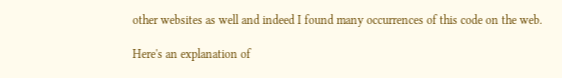other websites as well and indeed I found many occurrences of this code on the web.

Here's an explanation of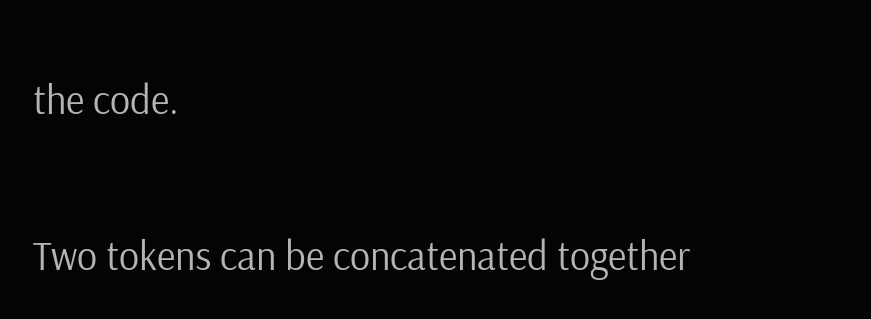the code.

Two tokens can be concatenated together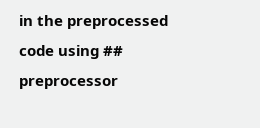in the preprocessed code using ## preprocessor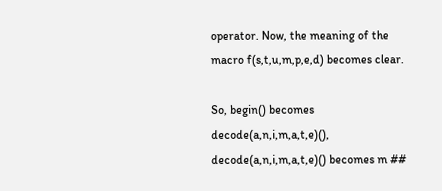operator. Now, the meaning of the macro f(s,t,u,m,p,e,d) becomes clear.

So, begin() becomes decode(a,n,i,m,a,t,e)(), decode(a,n,i,m,a,t,e)() becomes m ##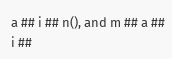a ## i ## n(), and m ## a ## i ##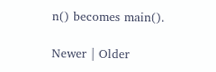n() becomes main().

Newer | Older